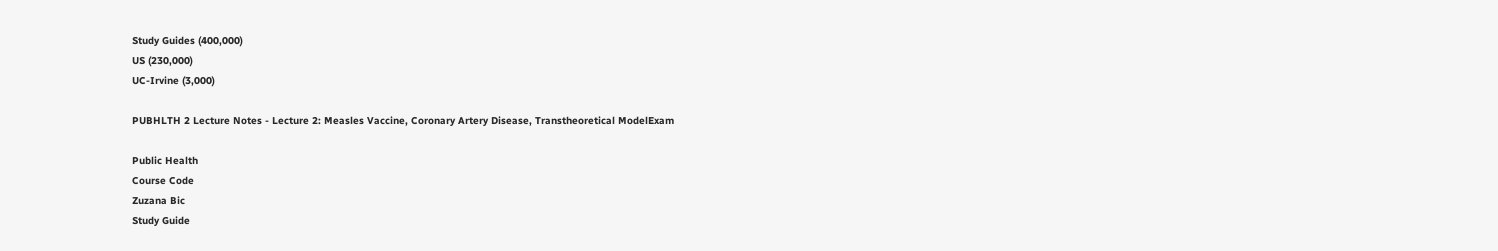Study Guides (400,000)
US (230,000)
UC-Irvine (3,000)

PUBHLTH 2 Lecture Notes - Lecture 2: Measles Vaccine, Coronary Artery Disease, Transtheoretical ModelExam

Public Health
Course Code
Zuzana Bic
Study Guide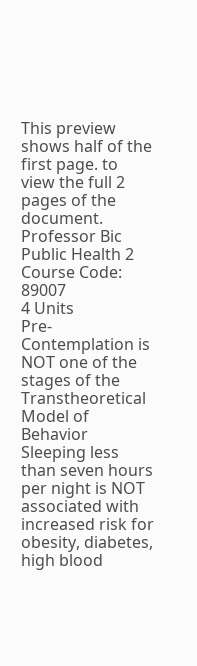This preview shows half of the first page. to view the full 2 pages of the document.
Professor Bic
Public Health 2
Course Code: 89007
4 Units
Pre-Contemplation is NOT one of the stages of the Transtheoretical Model of Behavior
Sleeping less than seven hours per night is NOT associated with increased risk for
obesity, diabetes, high blood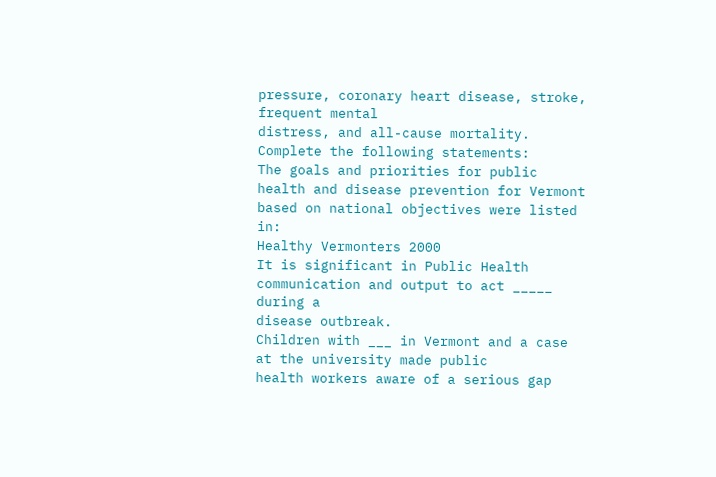pressure, coronary heart disease, stroke, frequent mental
distress, and all-cause mortality.
Complete the following statements:
The goals and priorities for public health and disease prevention for Vermont
based on national objectives were listed in:
Healthy Vermonters 2000
It is significant in Public Health communication and output to act _____ during a
disease outbreak.
Children with ___ in Vermont and a case at the university made public
health workers aware of a serious gap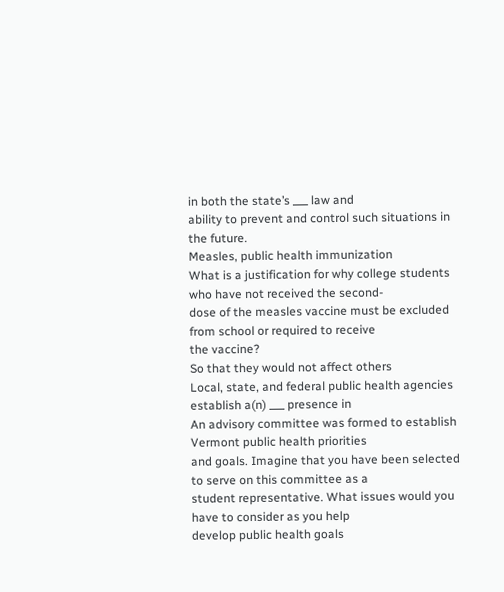in both the state’s ___ law and
ability to prevent and control such situations in the future.
Measles, public health immunization
What is a justification for why college students who have not received the second-
dose of the measles vaccine must be excluded from school or required to receive
the vaccine?
So that they would not affect others
Local, state, and federal public health agencies establish a(n) ___ presence in
An advisory committee was formed to establish Vermont public health priorities
and goals. Imagine that you have been selected to serve on this committee as a
student representative. What issues would you have to consider as you help
develop public health goals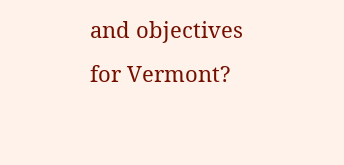and objectives for Vermont?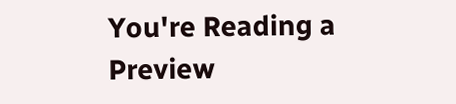You're Reading a Preview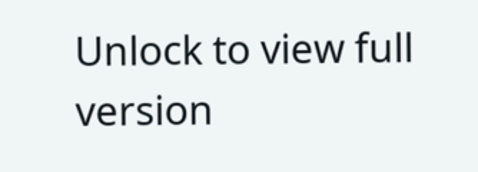Unlock to view full version